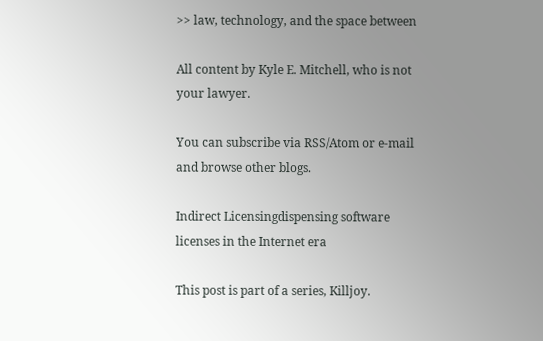>> law, technology, and the space between

All content by Kyle E. Mitchell, who is not your lawyer.

You can subscribe via RSS/Atom or e-mail and browse other blogs.

Indirect Licensingdispensing software licenses in the Internet era

This post is part of a series, Killjoy.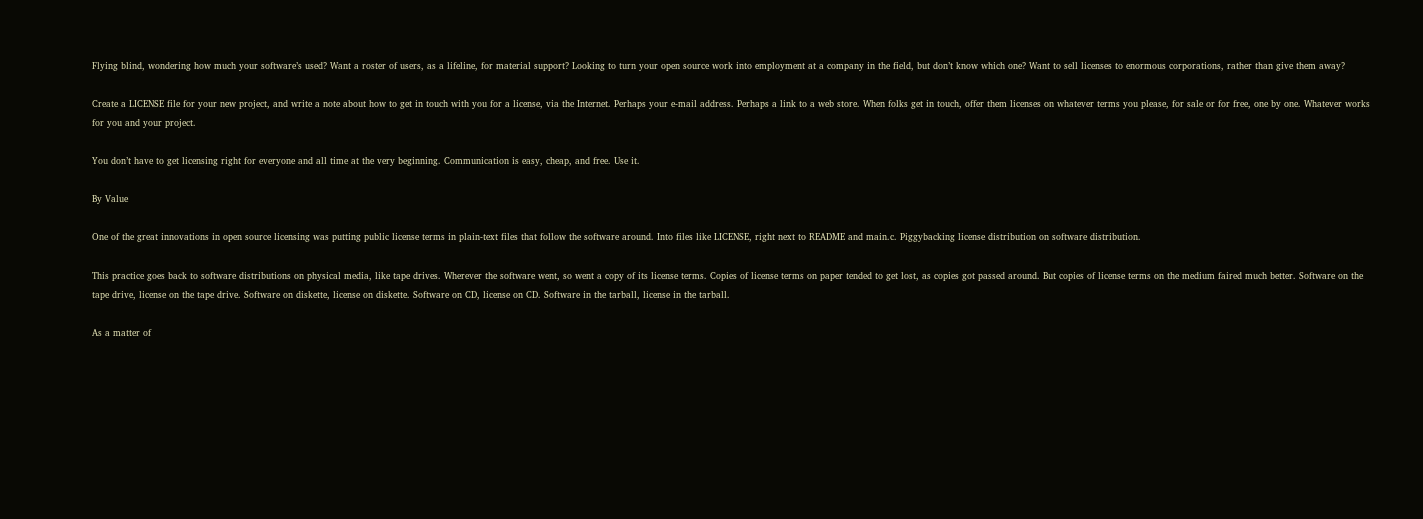Flying blind, wondering how much your software’s used? Want a roster of users, as a lifeline, for material support? Looking to turn your open source work into employment at a company in the field, but don’t know which one? Want to sell licenses to enormous corporations, rather than give them away?

Create a LICENSE file for your new project, and write a note about how to get in touch with you for a license, via the Internet. Perhaps your e-mail address. Perhaps a link to a web store. When folks get in touch, offer them licenses on whatever terms you please, for sale or for free, one by one. Whatever works for you and your project.

You don’t have to get licensing right for everyone and all time at the very beginning. Communication is easy, cheap, and free. Use it.

By Value

One of the great innovations in open source licensing was putting public license terms in plain-text files that follow the software around. Into files like LICENSE, right next to README and main.c. Piggybacking license distribution on software distribution.

This practice goes back to software distributions on physical media, like tape drives. Wherever the software went, so went a copy of its license terms. Copies of license terms on paper tended to get lost, as copies got passed around. But copies of license terms on the medium faired much better. Software on the tape drive, license on the tape drive. Software on diskette, license on diskette. Software on CD, license on CD. Software in the tarball, license in the tarball.

As a matter of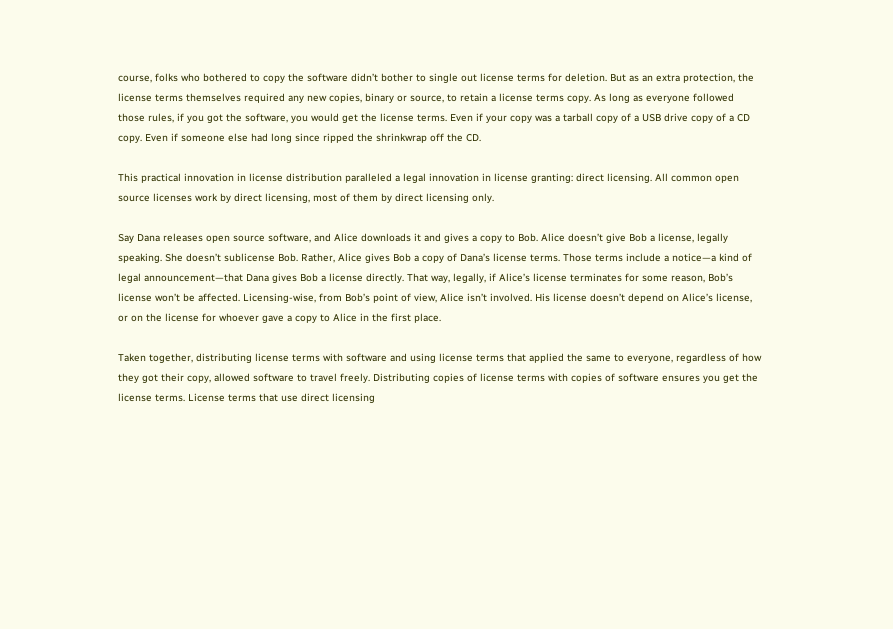course, folks who bothered to copy the software didn’t bother to single out license terms for deletion. But as an extra protection, the license terms themselves required any new copies, binary or source, to retain a license terms copy. As long as everyone followed those rules, if you got the software, you would get the license terms. Even if your copy was a tarball copy of a USB drive copy of a CD copy. Even if someone else had long since ripped the shrinkwrap off the CD.

This practical innovation in license distribution paralleled a legal innovation in license granting: direct licensing. All common open source licenses work by direct licensing, most of them by direct licensing only.

Say Dana releases open source software, and Alice downloads it and gives a copy to Bob. Alice doesn’t give Bob a license, legally speaking. She doesn’t sublicense Bob. Rather, Alice gives Bob a copy of Dana’s license terms. Those terms include a notice—a kind of legal announcement—that Dana gives Bob a license directly. That way, legally, if Alice’s license terminates for some reason, Bob’s license won’t be affected. Licensing-wise, from Bob’s point of view, Alice isn’t involved. His license doesn’t depend on Alice’s license, or on the license for whoever gave a copy to Alice in the first place.

Taken together, distributing license terms with software and using license terms that applied the same to everyone, regardless of how they got their copy, allowed software to travel freely. Distributing copies of license terms with copies of software ensures you get the license terms. License terms that use direct licensing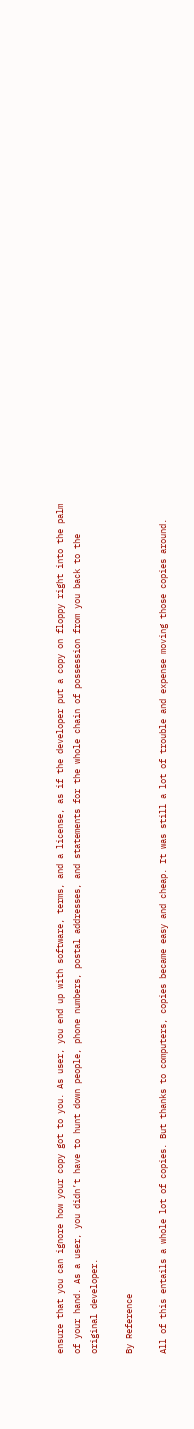ensure that you can ignore how your copy got to you. As user, you end up with software, terms, and a license, as if the developer put a copy on floppy right into the palm of your hand. As a user, you didn’t have to hunt down people, phone numbers, postal addresses, and statements for the whole chain of possession from you back to the original developer.

By Reference

All of this entails a whole lot of copies. But thanks to computers, copies became easy and cheap. It was still a lot of trouble and expense moving those copies around.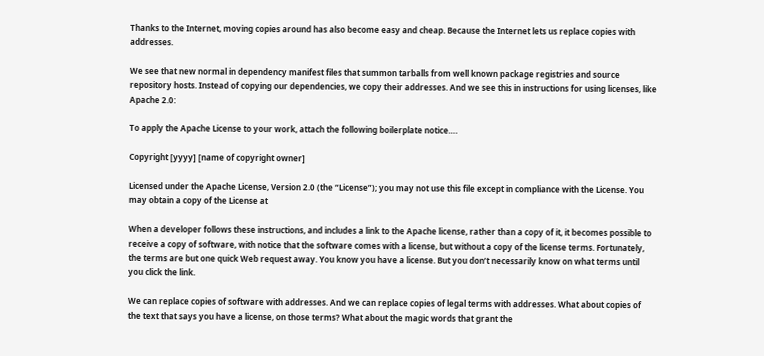Thanks to the Internet, moving copies around has also become easy and cheap. Because the Internet lets us replace copies with addresses.

We see that new normal in dependency manifest files that summon tarballs from well known package registries and source repository hosts. Instead of copying our dependencies, we copy their addresses. And we see this in instructions for using licenses, like Apache 2.0:

To apply the Apache License to your work, attach the following boilerplate notice….

Copyright [yyyy] [name of copyright owner]

Licensed under the Apache License, Version 2.0 (the “License”); you may not use this file except in compliance with the License. You may obtain a copy of the License at

When a developer follows these instructions, and includes a link to the Apache license, rather than a copy of it, it becomes possible to receive a copy of software, with notice that the software comes with a license, but without a copy of the license terms. Fortunately, the terms are but one quick Web request away. You know you have a license. But you don’t necessarily know on what terms until you click the link.

We can replace copies of software with addresses. And we can replace copies of legal terms with addresses. What about copies of the text that says you have a license, on those terms? What about the magic words that grant the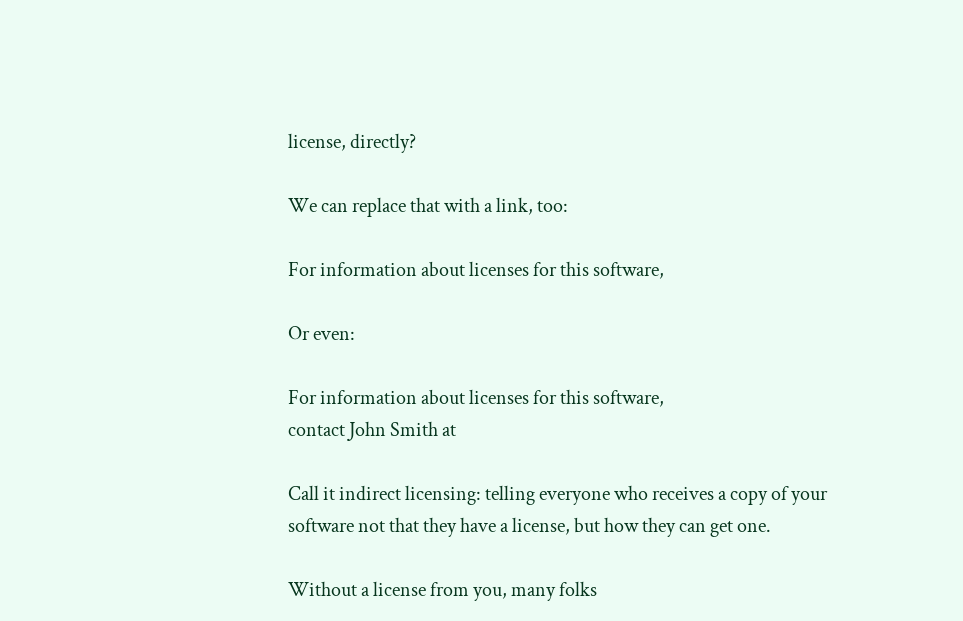license, directly?

We can replace that with a link, too:

For information about licenses for this software,

Or even:

For information about licenses for this software,
contact John Smith at

Call it indirect licensing: telling everyone who receives a copy of your software not that they have a license, but how they can get one.

Without a license from you, many folks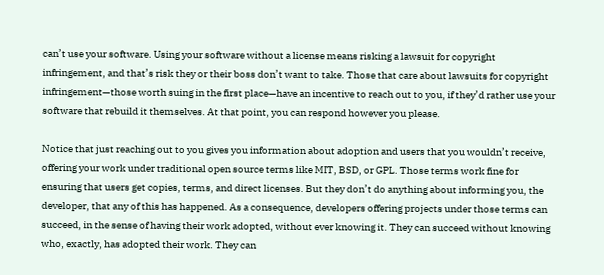can’t use your software. Using your software without a license means risking a lawsuit for copyright infringement, and that’s risk they or their boss don’t want to take. Those that care about lawsuits for copyright infringement—those worth suing in the first place—have an incentive to reach out to you, if they’d rather use your software that rebuild it themselves. At that point, you can respond however you please.

Notice that just reaching out to you gives you information about adoption and users that you wouldn’t receive, offering your work under traditional open source terms like MIT, BSD, or GPL. Those terms work fine for ensuring that users get copies, terms, and direct licenses. But they don’t do anything about informing you, the developer, that any of this has happened. As a consequence, developers offering projects under those terms can succeed, in the sense of having their work adopted, without ever knowing it. They can succeed without knowing who, exactly, has adopted their work. They can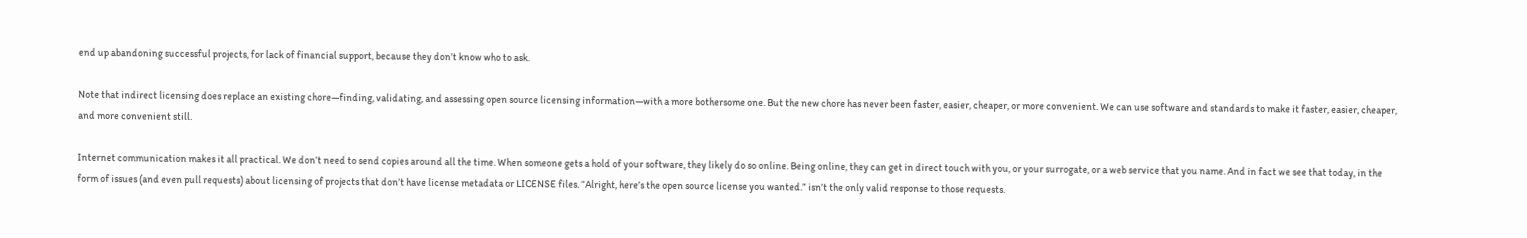end up abandoning successful projects, for lack of financial support, because they don’t know who to ask.

Note that indirect licensing does replace an existing chore—finding, validating, and assessing open source licensing information—with a more bothersome one. But the new chore has never been faster, easier, cheaper, or more convenient. We can use software and standards to make it faster, easier, cheaper, and more convenient still.

Internet communication makes it all practical. We don’t need to send copies around all the time. When someone gets a hold of your software, they likely do so online. Being online, they can get in direct touch with you, or your surrogate, or a web service that you name. And in fact we see that today, in the form of issues (and even pull requests) about licensing of projects that don’t have license metadata or LICENSE files. “Alright, here’s the open source license you wanted.” isn’t the only valid response to those requests.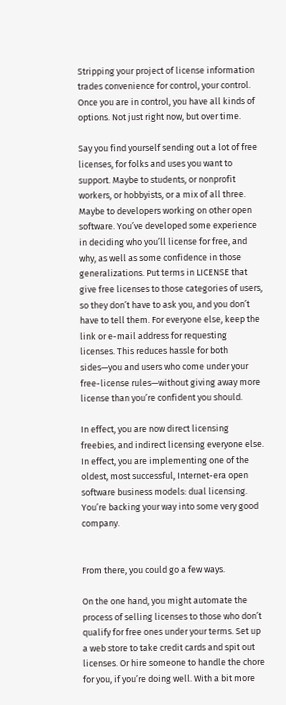Stripping your project of license information trades convenience for control, your control. Once you are in control, you have all kinds of options. Not just right now, but over time.

Say you find yourself sending out a lot of free licenses, for folks and uses you want to support. Maybe to students, or nonprofit workers, or hobbyists, or a mix of all three. Maybe to developers working on other open software. You’ve developed some experience in deciding who you’ll license for free, and why, as well as some confidence in those generalizations. Put terms in LICENSE that give free licenses to those categories of users, so they don’t have to ask you, and you don’t have to tell them. For everyone else, keep the link or e-mail address for requesting licenses. This reduces hassle for both sides—you and users who come under your free-license rules—without giving away more license than you’re confident you should.

In effect, you are now direct licensing freebies, and indirect licensing everyone else. In effect, you are implementing one of the oldest, most successful, Internet-era open software business models: dual licensing. You’re backing your way into some very good company.


From there, you could go a few ways.

On the one hand, you might automate the process of selling licenses to those who don’t qualify for free ones under your terms. Set up a web store to take credit cards and spit out licenses. Or hire someone to handle the chore for you, if you’re doing well. With a bit more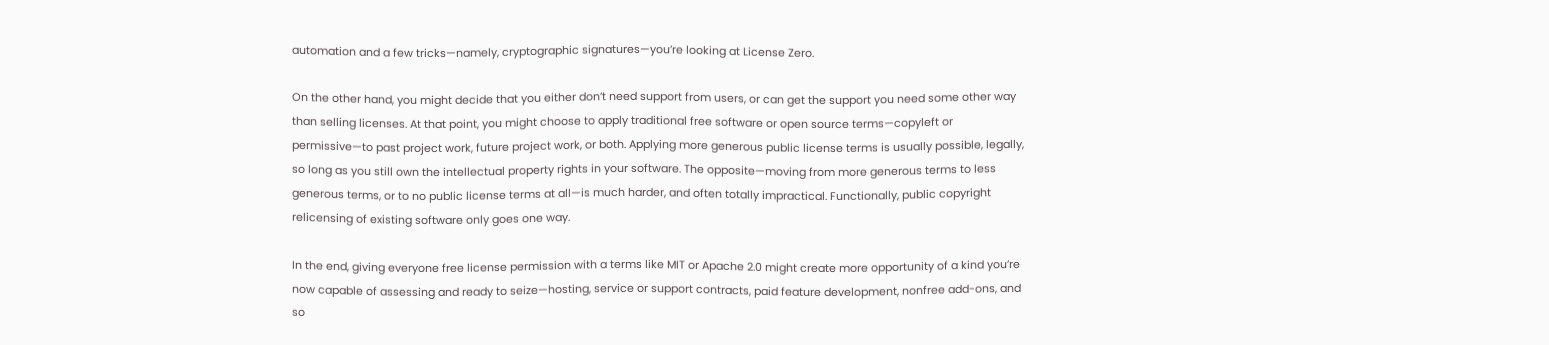automation and a few tricks—namely, cryptographic signatures—you’re looking at License Zero.

On the other hand, you might decide that you either don’t need support from users, or can get the support you need some other way than selling licenses. At that point, you might choose to apply traditional free software or open source terms—copyleft or permissive—to past project work, future project work, or both. Applying more generous public license terms is usually possible, legally, so long as you still own the intellectual property rights in your software. The opposite—moving from more generous terms to less generous terms, or to no public license terms at all—is much harder, and often totally impractical. Functionally, public copyright relicensing of existing software only goes one way.

In the end, giving everyone free license permission with a terms like MIT or Apache 2.0 might create more opportunity of a kind you’re now capable of assessing and ready to seize—hosting, service or support contracts, paid feature development, nonfree add-ons, and so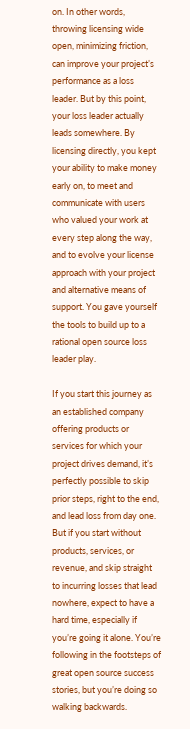on. In other words, throwing licensing wide open, minimizing friction, can improve your project’s performance as a loss leader. But by this point, your loss leader actually leads somewhere. By licensing directly, you kept your ability to make money early on, to meet and communicate with users who valued your work at every step along the way, and to evolve your license approach with your project and alternative means of support. You gave yourself the tools to build up to a rational open source loss leader play.

If you start this journey as an established company offering products or services for which your project drives demand, it’s perfectly possible to skip prior steps, right to the end, and lead loss from day one. But if you start without products, services, or revenue, and skip straight to incurring losses that lead nowhere, expect to have a hard time, especially if you’re going it alone. You’re following in the footsteps of great open source success stories, but you’re doing so walking backwards.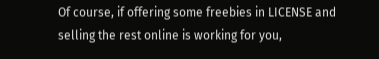Of course, if offering some freebies in LICENSE and selling the rest online is working for you,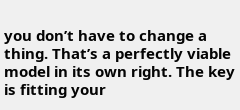you don’t have to change a thing. That’s a perfectly viable model in its own right. The key is fitting your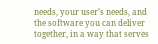needs, your user’s needs, and the software you can deliver together, in a way that serves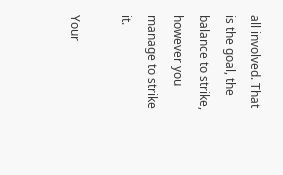all involved. That is the goal, the balance to strike, however you manage to strike it.

Your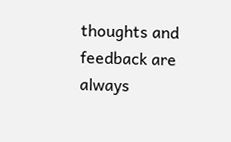thoughts and feedback are always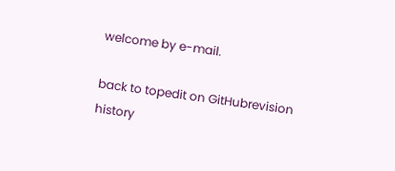welcome by e-mail.

back to topedit on GitHubrevision history